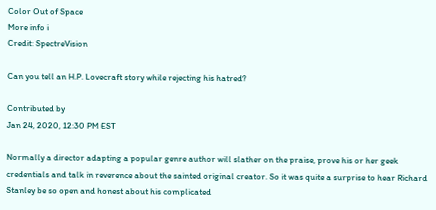Color Out of Space
More info i
Credit: SpectreVision

Can you tell an H.P. Lovecraft story while rejecting his hatred?

Contributed by
Jan 24, 2020, 12:30 PM EST

Normally a director adapting a popular genre author will slather on the praise, prove his or her geek credentials and talk in reverence about the sainted original creator. So it was quite a surprise to hear Richard Stanley be so open and honest about his complicated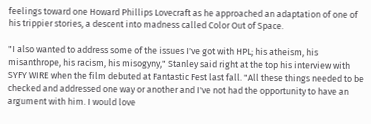feelings toward one Howard Phillips Lovecraft as he approached an adaptation of one of his trippier stories, a descent into madness called Color Out of Space.

"I also wanted to address some of the issues I've got with HPL; his atheism, his misanthrope, his racism, his misogyny," Stanley said right at the top his interview with SYFY WIRE when the film debuted at Fantastic Fest last fall. "All these things needed to be checked and addressed one way or another and I've not had the opportunity to have an argument with him. I would love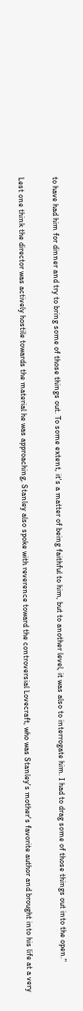to have had him for dinner and try to bring some of those things out. To some extent, it's a matter of being faithful to him, but to another level, it was also to interrogate him. I had to drag some of those things out into the open."

Lest one think the director was actively hostile towards the material he was approaching, Stanley also spoke with reverence toward the controversial Lovecraft, who was Stanley's mother's favorite author and brought into his life at a very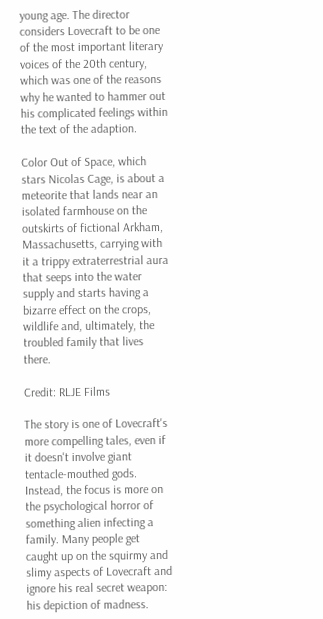young age. The director considers Lovecraft to be one of the most important literary voices of the 20th century, which was one of the reasons why he wanted to hammer out his complicated feelings within the text of the adaption.

Color Out of Space, which stars Nicolas Cage, is about a meteorite that lands near an isolated farmhouse on the outskirts of fictional Arkham, Massachusetts, carrying with it a trippy extraterrestrial aura that seeps into the water supply and starts having a bizarre effect on the crops, wildlife and, ultimately, the troubled family that lives there.

Credit: RLJE Films

The story is one of Lovecraft's more compelling tales, even if it doesn't involve giant tentacle-mouthed gods. Instead, the focus is more on the psychological horror of something alien infecting a family. Many people get caught up on the squirmy and slimy aspects of Lovecraft and ignore his real secret weapon: his depiction of madness.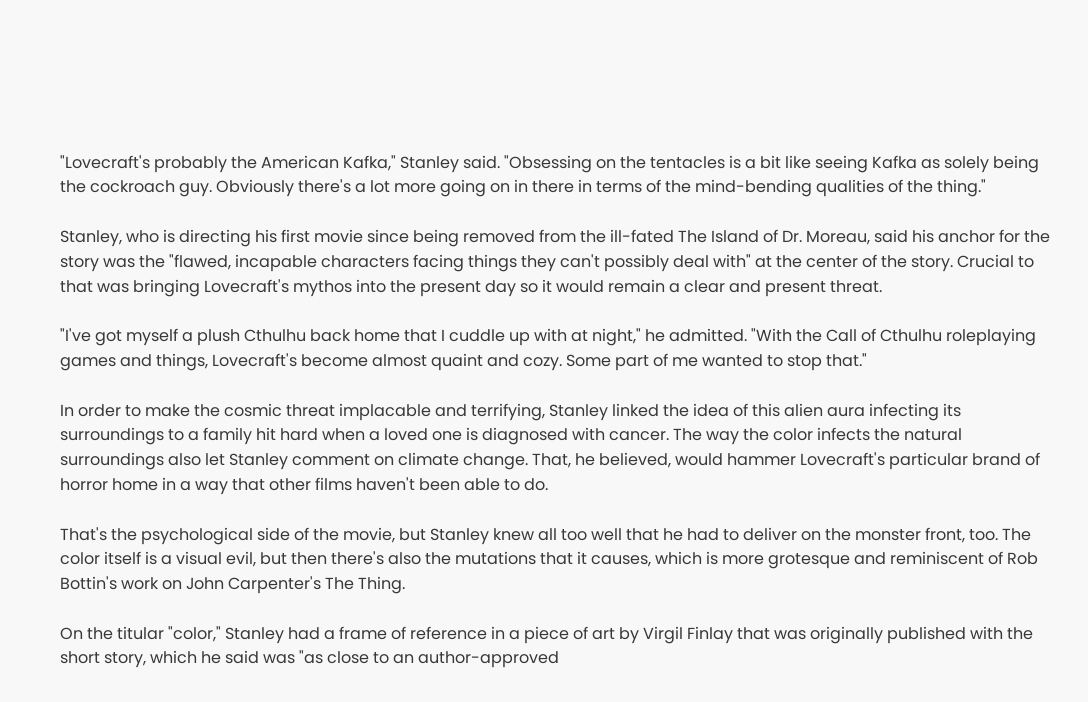"Lovecraft's probably the American Kafka," Stanley said. "Obsessing on the tentacles is a bit like seeing Kafka as solely being the cockroach guy. Obviously there's a lot more going on in there in terms of the mind-bending qualities of the thing."

Stanley, who is directing his first movie since being removed from the ill-fated The Island of Dr. Moreau, said his anchor for the story was the "flawed, incapable characters facing things they can't possibly deal with" at the center of the story. Crucial to that was bringing Lovecraft's mythos into the present day so it would remain a clear and present threat.

"I've got myself a plush Cthulhu back home that I cuddle up with at night," he admitted. "With the Call of Cthulhu roleplaying games and things, Lovecraft's become almost quaint and cozy. Some part of me wanted to stop that."

In order to make the cosmic threat implacable and terrifying, Stanley linked the idea of this alien aura infecting its surroundings to a family hit hard when a loved one is diagnosed with cancer. The way the color infects the natural surroundings also let Stanley comment on climate change. That, he believed, would hammer Lovecraft's particular brand of horror home in a way that other films haven't been able to do.

That's the psychological side of the movie, but Stanley knew all too well that he had to deliver on the monster front, too. The color itself is a visual evil, but then there's also the mutations that it causes, which is more grotesque and reminiscent of Rob Bottin's work on John Carpenter's The Thing.

On the titular "color," Stanley had a frame of reference in a piece of art by Virgil Finlay that was originally published with the short story, which he said was "as close to an author-approved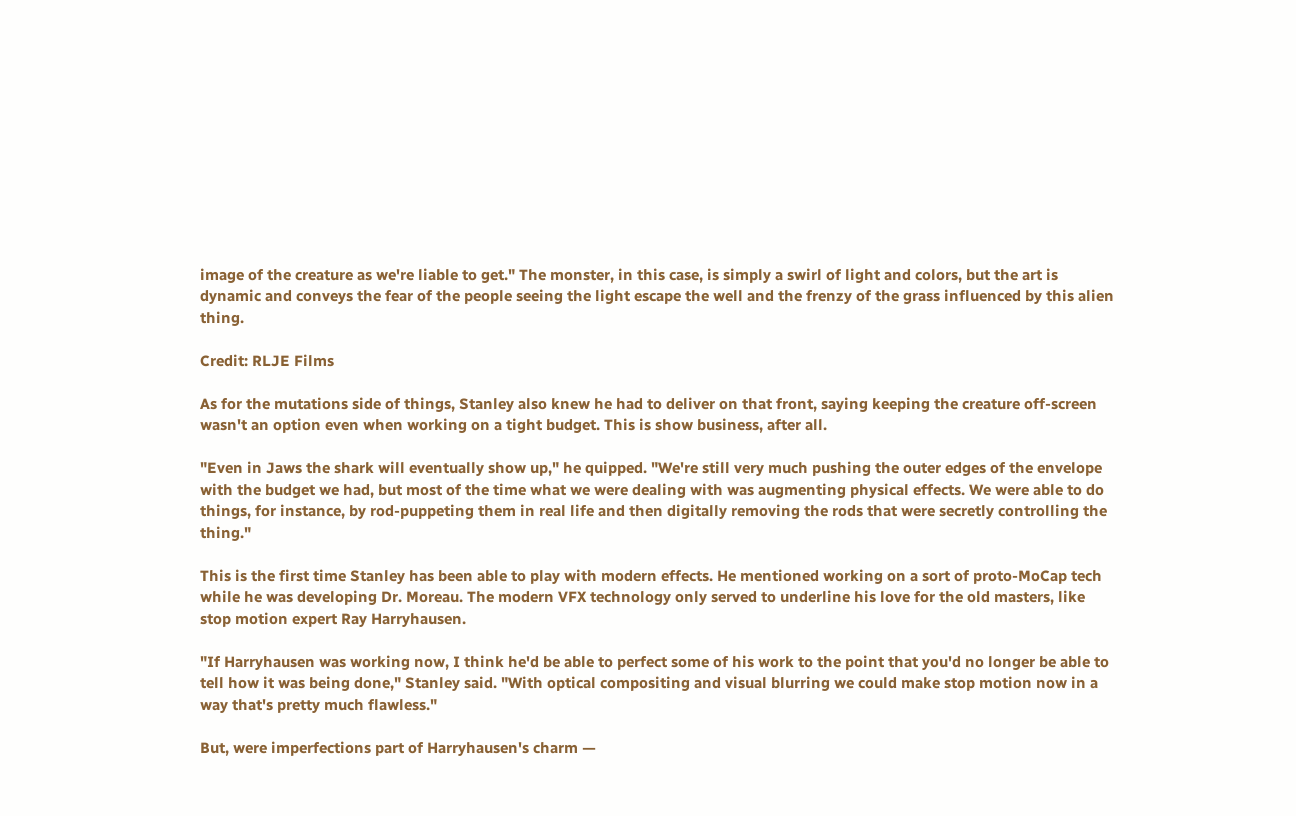image of the creature as we're liable to get." The monster, in this case, is simply a swirl of light and colors, but the art is dynamic and conveys the fear of the people seeing the light escape the well and the frenzy of the grass influenced by this alien thing.

Credit: RLJE Films

As for the mutations side of things, Stanley also knew he had to deliver on that front, saying keeping the creature off-screen wasn't an option even when working on a tight budget. This is show business, after all.

"Even in Jaws the shark will eventually show up," he quipped. "We're still very much pushing the outer edges of the envelope with the budget we had, but most of the time what we were dealing with was augmenting physical effects. We were able to do things, for instance, by rod-puppeting them in real life and then digitally removing the rods that were secretly controlling the thing."

This is the first time Stanley has been able to play with modern effects. He mentioned working on a sort of proto-MoCap tech while he was developing Dr. Moreau. The modern VFX technology only served to underline his love for the old masters, like stop motion expert Ray Harryhausen.

"If Harryhausen was working now, I think he'd be able to perfect some of his work to the point that you'd no longer be able to tell how it was being done," Stanley said. "With optical compositing and visual blurring we could make stop motion now in a way that's pretty much flawless."

But, were imperfections part of Harryhausen's charm —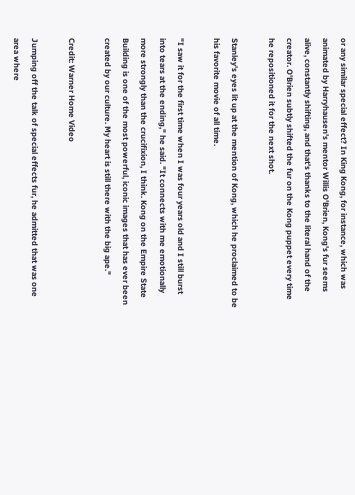or any similar special effect? In King Kong, for instance, which was animated by Harryhausen's mentor Willis O'Brien, Kong's fur seems alive, constantly shifting, and that's thanks to the literal hand of the creator. O'Brien subtly shifted the fur on the Kong puppet every time he repositioned it for the next shot.

Stanley's eyes lit up at the mention of Kong, which he proclaimed to be his favorite movie of all time.

"I saw it for the first time when I was four years old and I still burst into tears at the ending," he said. "It connects with me emotionally more strongly than the crucifixion, I think. Kong on the Empire State Building is one of the most powerful, iconic images that has ever been created by our culture. My heart is still there with the big ape."

Credit: Warner Home Video

Jumping off the talk of special effects fur, he admitted that was one area where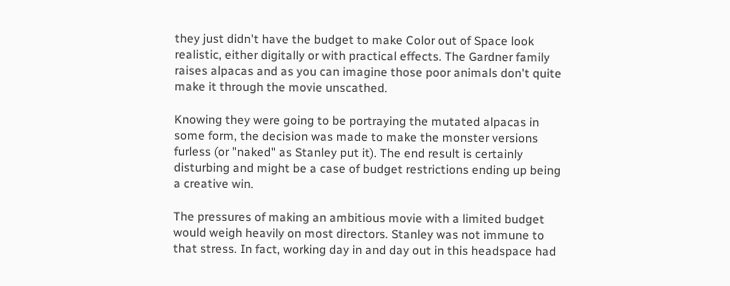they just didn't have the budget to make Color out of Space look realistic, either digitally or with practical effects. The Gardner family raises alpacas and as you can imagine those poor animals don't quite make it through the movie unscathed.

Knowing they were going to be portraying the mutated alpacas in some form, the decision was made to make the monster versions furless (or "naked" as Stanley put it). The end result is certainly disturbing and might be a case of budget restrictions ending up being a creative win.

The pressures of making an ambitious movie with a limited budget would weigh heavily on most directors. Stanley was not immune to that stress. In fact, working day in and day out in this headspace had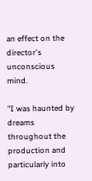an effect on the director's unconscious mind.

"I was haunted by dreams throughout the production and particularly into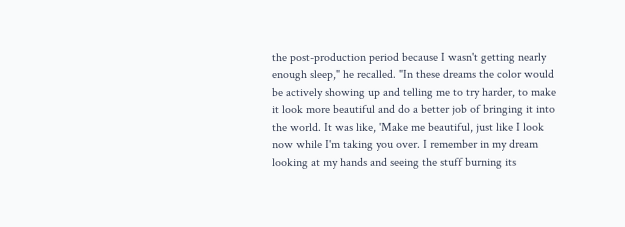the post-production period because I wasn't getting nearly enough sleep," he recalled. "In these dreams the color would be actively showing up and telling me to try harder, to make it look more beautiful and do a better job of bringing it into the world. It was like, 'Make me beautiful, just like I look now while I'm taking you over. I remember in my dream looking at my hands and seeing the stuff burning its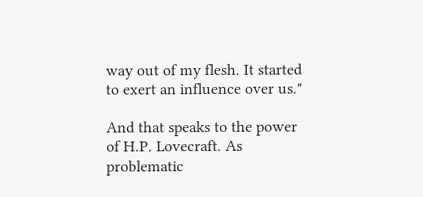way out of my flesh. It started to exert an influence over us."

And that speaks to the power of H.P. Lovecraft. As problematic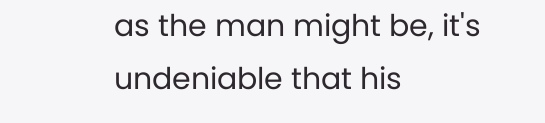as the man might be, it's undeniable that his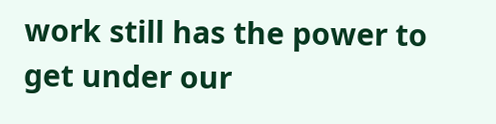work still has the power to get under our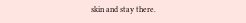skin and stay there.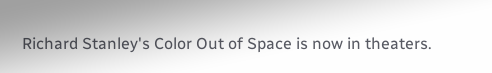Richard Stanley's Color Out of Space is now in theaters.